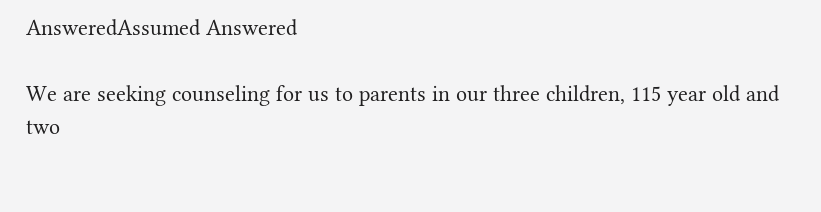AnsweredAssumed Answered

We are seeking counseling for us to parents in our three children, 115 year old and two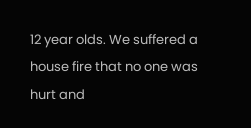12 year olds. We suffered a house fire that no one was hurt and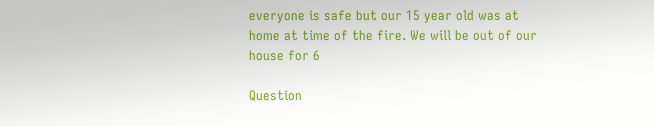everyone is safe but our 15 year old was at home at time of the fire. We will be out of our house for 6

Question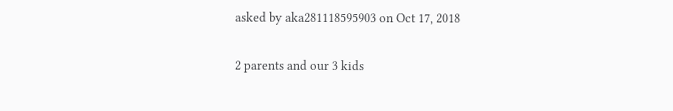asked by aka281118595903 on Oct 17, 2018

2 parents and our 3 kids